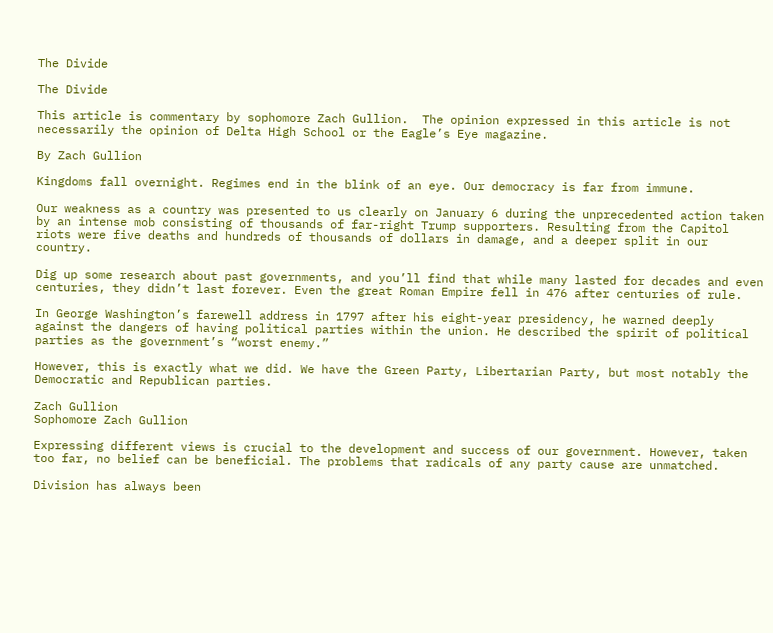The Divide

The Divide

This article is commentary by sophomore Zach Gullion.  The opinion expressed in this article is not necessarily the opinion of Delta High School or the Eagle’s Eye magazine.

By Zach Gullion

Kingdoms fall overnight. Regimes end in the blink of an eye. Our democracy is far from immune.

Our weakness as a country was presented to us clearly on January 6 during the unprecedented action taken by an intense mob consisting of thousands of far-right Trump supporters. Resulting from the Capitol riots were five deaths and hundreds of thousands of dollars in damage, and a deeper split in our country.

Dig up some research about past governments, and you’ll find that while many lasted for decades and even centuries, they didn’t last forever. Even the great Roman Empire fell in 476 after centuries of rule.

In George Washington’s farewell address in 1797 after his eight-year presidency, he warned deeply against the dangers of having political parties within the union. He described the spirit of political parties as the government’s “worst enemy.”

However, this is exactly what we did. We have the Green Party, Libertarian Party, but most notably the Democratic and Republican parties.

Zach Gullion
Sophomore Zach Gullion

Expressing different views is crucial to the development and success of our government. However, taken too far, no belief can be beneficial. The problems that radicals of any party cause are unmatched.

Division has always been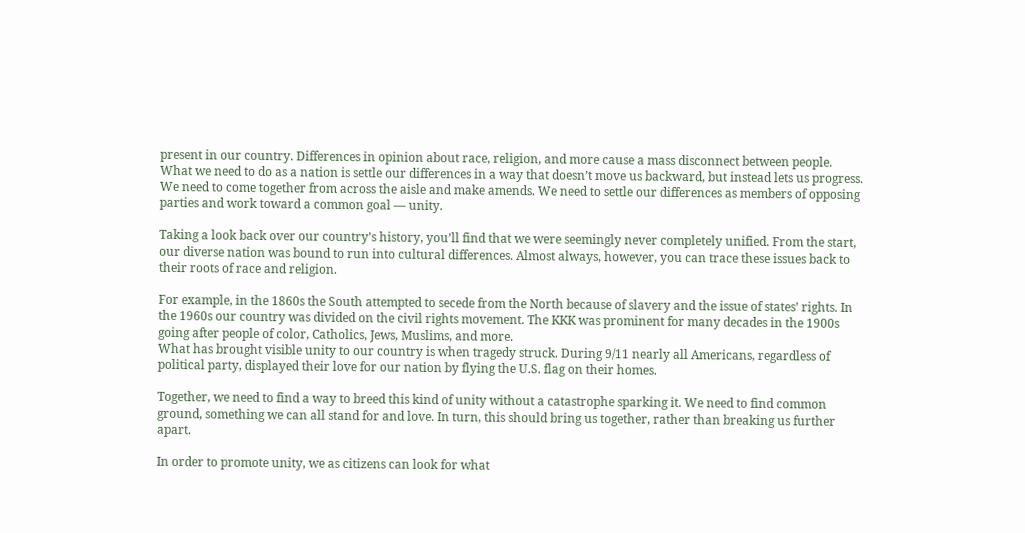present in our country. Differences in opinion about race, religion, and more cause a mass disconnect between people. What we need to do as a nation is settle our differences in a way that doesn’t move us backward, but instead lets us progress. We need to come together from across the aisle and make amends. We need to settle our differences as members of opposing parties and work toward a common goal — unity.

Taking a look back over our country’s history, you’ll find that we were seemingly never completely unified. From the start, our diverse nation was bound to run into cultural differences. Almost always, however, you can trace these issues back to their roots of race and religion.

For example, in the 1860s the South attempted to secede from the North because of slavery and the issue of states’ rights. In the 1960s our country was divided on the civil rights movement. The KKK was prominent for many decades in the 1900s going after people of color, Catholics, Jews, Muslims, and more.
What has brought visible unity to our country is when tragedy struck. During 9/11 nearly all Americans, regardless of political party, displayed their love for our nation by flying the U.S. flag on their homes.

Together, we need to find a way to breed this kind of unity without a catastrophe sparking it. We need to find common ground, something we can all stand for and love. In turn, this should bring us together, rather than breaking us further apart.

In order to promote unity, we as citizens can look for what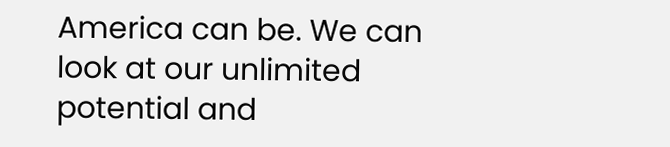America can be. We can look at our unlimited potential and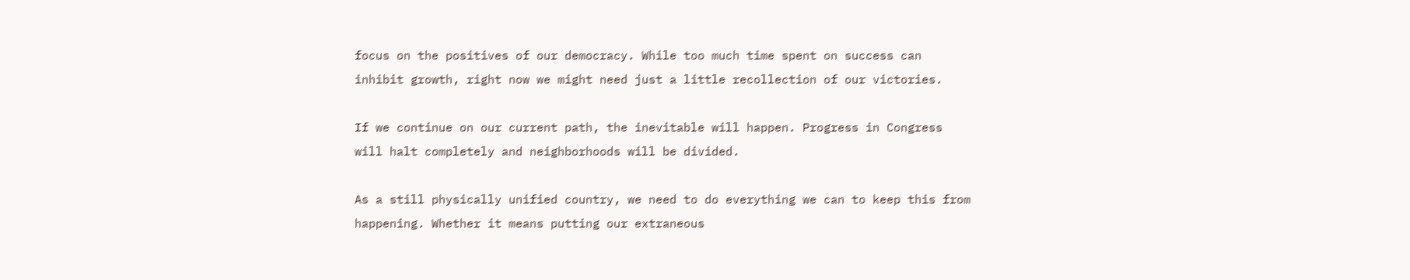focus on the positives of our democracy. While too much time spent on success can inhibit growth, right now we might need just a little recollection of our victories.

If we continue on our current path, the inevitable will happen. Progress in Congress will halt completely and neighborhoods will be divided.

As a still physically unified country, we need to do everything we can to keep this from happening. Whether it means putting our extraneous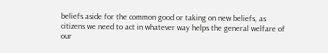beliefs aside for the common good or taking on new beliefs, as citizens we need to act in whatever way helps the general welfare of our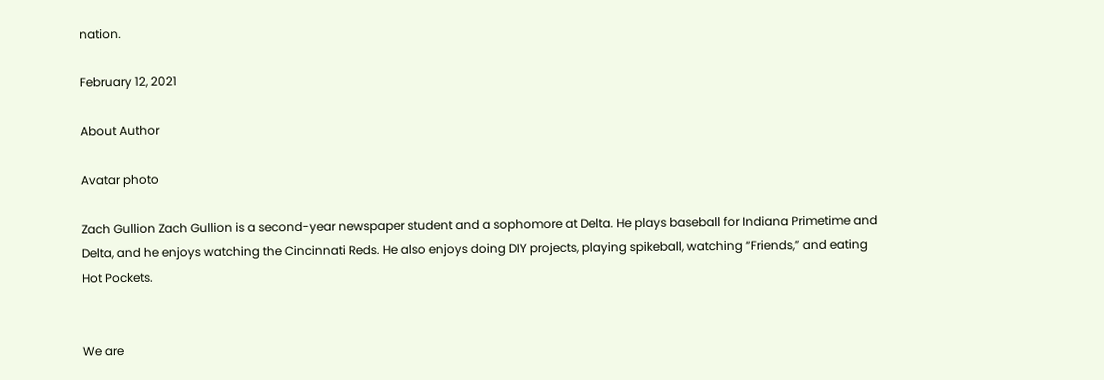nation.

February 12, 2021

About Author

Avatar photo

Zach Gullion Zach Gullion is a second-year newspaper student and a sophomore at Delta. He plays baseball for Indiana Primetime and Delta, and he enjoys watching the Cincinnati Reds. He also enjoys doing DIY projects, playing spikeball, watching “Friends,” and eating Hot Pockets.


We are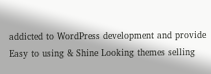addicted to WordPress development and provide Easy to using & Shine Looking themes selling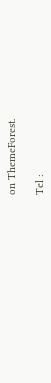on ThemeForest.

Tel :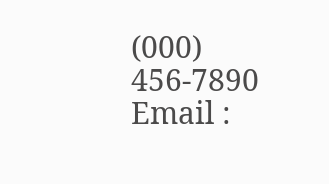(000) 456-7890
Email :